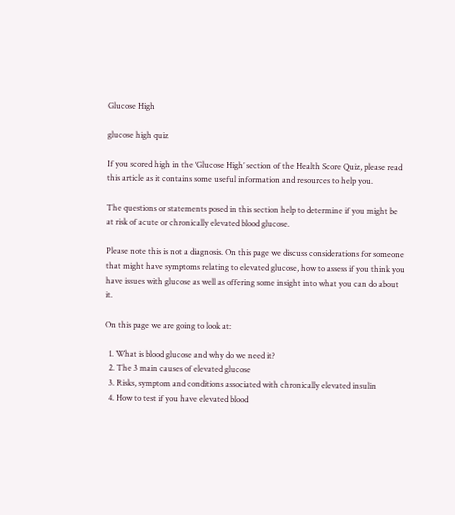Glucose High

glucose high quiz

If you scored high in the ‘Glucose High’ section of the Health Score Quiz, please read this article as it contains some useful information and resources to help you.

The questions or statements posed in this section help to determine if you might be at risk of acute or chronically elevated blood glucose.

Please note this is not a diagnosis. On this page we discuss considerations for someone that might have symptoms relating to elevated glucose, how to assess if you think you have issues with glucose as well as offering some insight into what you can do about it.

On this page we are going to look at:

  1. What is blood glucose and why do we need it?
  2. The 3 main causes of elevated glucose
  3. Risks, symptom and conditions associated with chronically elevated insulin
  4. How to test if you have elevated blood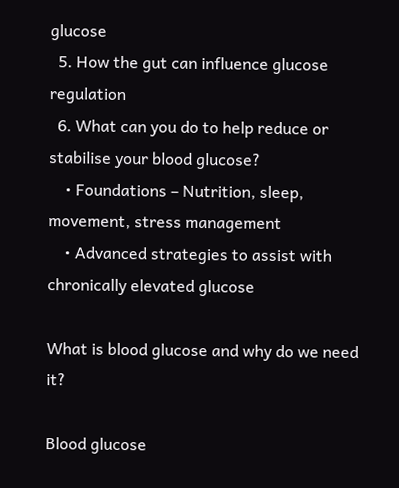glucose
  5. How the gut can influence glucose regulation
  6. What can you do to help reduce or stabilise your blood glucose?
    • Foundations – Nutrition, sleep, movement, stress management
    • Advanced strategies to assist with chronically elevated glucose

What is blood glucose and why do we need it?

Blood glucose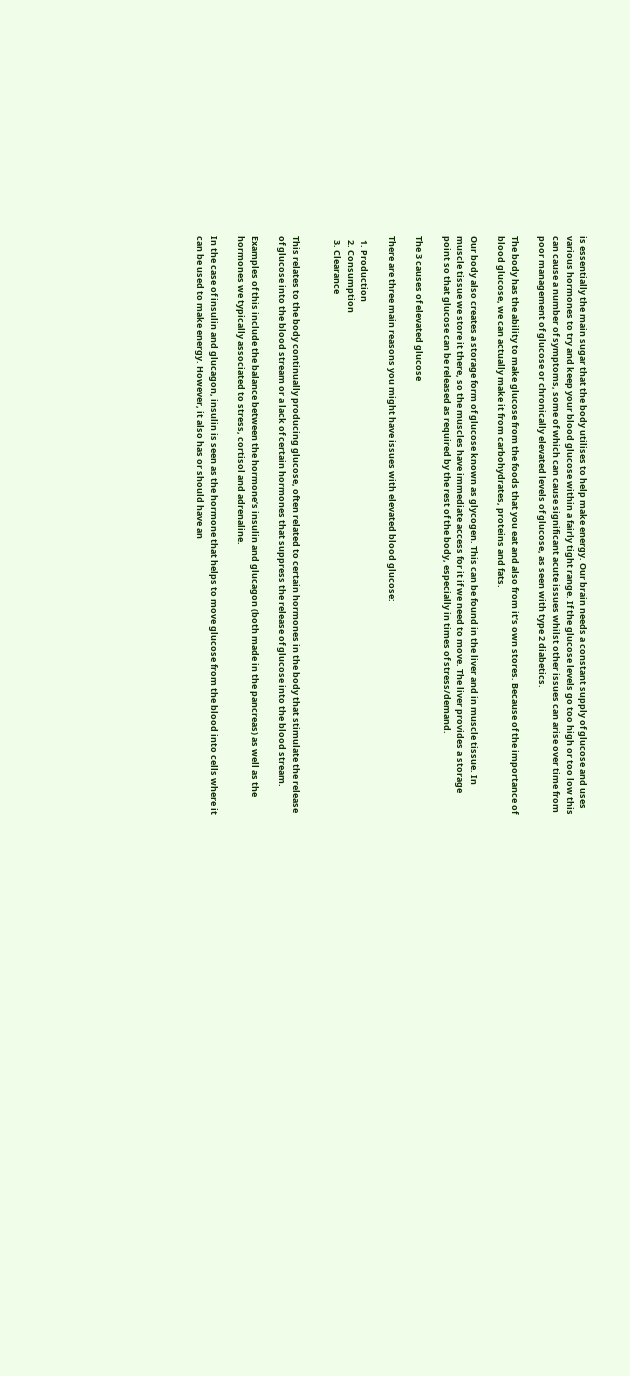is essentially the main sugar that the body utilises to help make energy. Our brain needs a constant supply of glucose and uses various hormones to try and keep your blood glucose within a fairly tight range. If the glucose levels go too high or too low this can cause a number of symptoms, some of which can cause significant acute issues whilst other issues can arise over time from poor management of glucose or chronically elevated levels of glucose, as seen with type 2 diabetics.

The body has the ability to make glucose from the foods that you eat and also from it’s own stores. Because of the importance of blood glucose, we can actually make it from carbohydrates, proteins and fats.

Our body also creates a storage form of glucose known as glycogen. This can be found in the liver and in muscle tissue. In muscle tissue we store it there, so the muscles have immediate access for it if we need to move. The liver provides a storage point so that glucose can be released as required by the rest of the body, especially in times of stress/demand.

The 3 causes of elevated glucose

There are three main reasons you might have issues with elevated blood glucose:

  1. Production
  2. Consumption
  3. Clearance


This relates to the body continually producing glucose, often related to certain hormones in the body that stimulate the release of glucose into the blood stream or a lack of certain hormones that suppress the release of glucose into the blood stream.

Examples of this include the balance between the hormone’s insulin and glucagon (both made in the pancreas) as well as the hormones we typically associated to stress, cortisol and adrenaline.

In the case of insulin and glucagon, insulin is seen as the hormone that helps to move glucose from the blood into cells where it can be used to make energy. However, it also has or should have an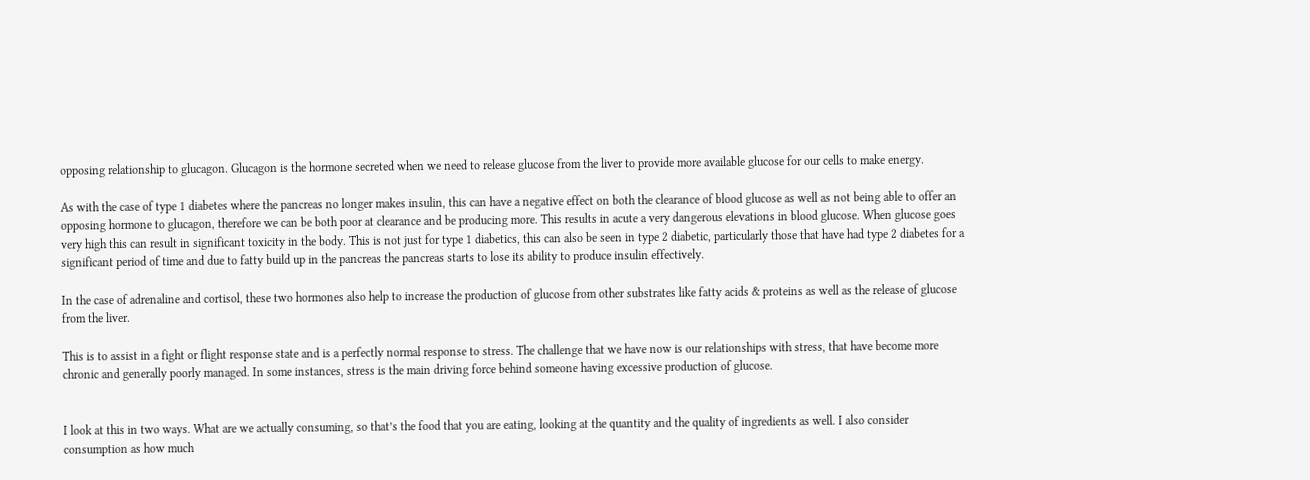opposing relationship to glucagon. Glucagon is the hormone secreted when we need to release glucose from the liver to provide more available glucose for our cells to make energy.

As with the case of type 1 diabetes where the pancreas no longer makes insulin, this can have a negative effect on both the clearance of blood glucose as well as not being able to offer an opposing hormone to glucagon, therefore we can be both poor at clearance and be producing more. This results in acute a very dangerous elevations in blood glucose. When glucose goes very high this can result in significant toxicity in the body. This is not just for type 1 diabetics, this can also be seen in type 2 diabetic, particularly those that have had type 2 diabetes for a significant period of time and due to fatty build up in the pancreas the pancreas starts to lose its ability to produce insulin effectively.

In the case of adrenaline and cortisol, these two hormones also help to increase the production of glucose from other substrates like fatty acids & proteins as well as the release of glucose from the liver.

This is to assist in a fight or flight response state and is a perfectly normal response to stress. The challenge that we have now is our relationships with stress, that have become more chronic and generally poorly managed. In some instances, stress is the main driving force behind someone having excessive production of glucose.


I look at this in two ways. What are we actually consuming, so that’s the food that you are eating, looking at the quantity and the quality of ingredients as well. I also consider consumption as how much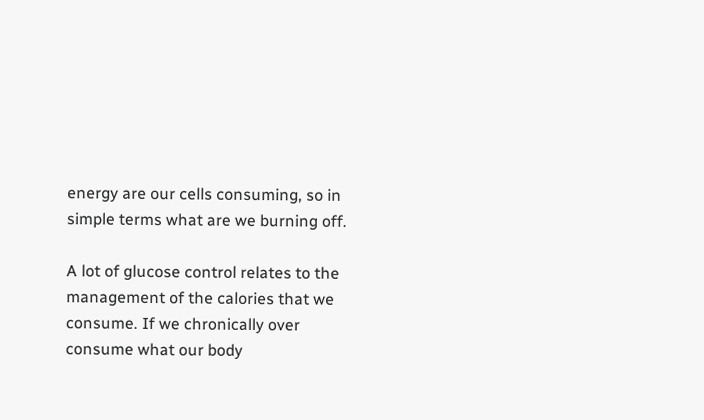energy are our cells consuming, so in simple terms what are we burning off.

A lot of glucose control relates to the management of the calories that we consume. If we chronically over consume what our body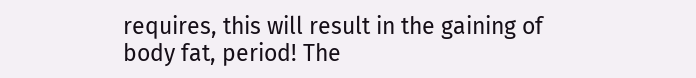requires, this will result in the gaining of body fat, period! The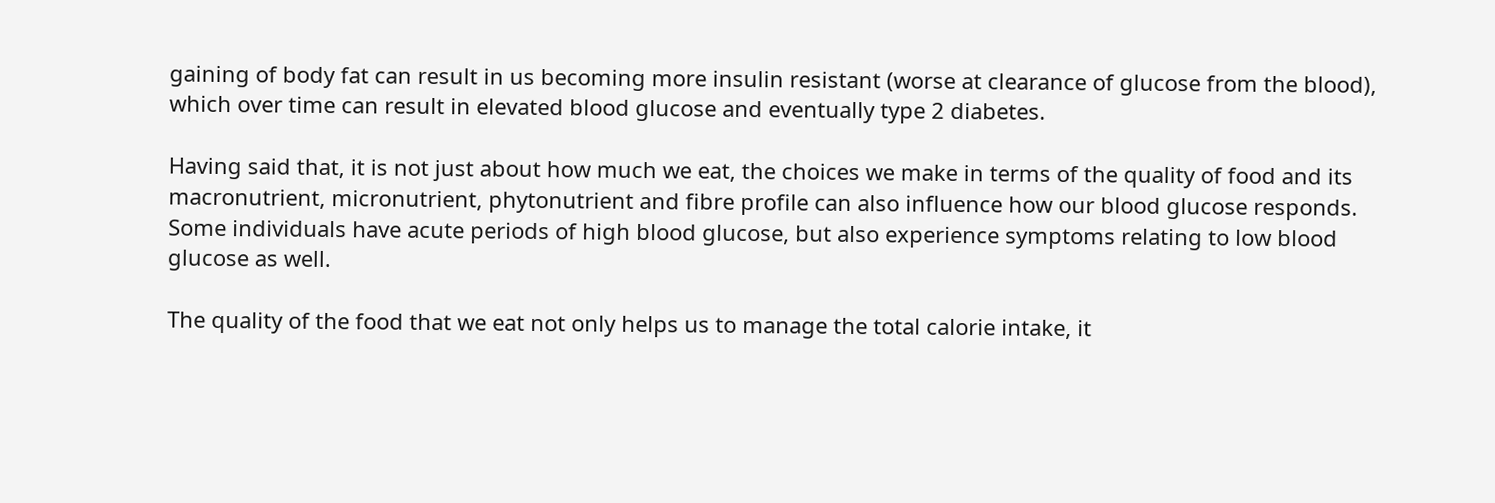gaining of body fat can result in us becoming more insulin resistant (worse at clearance of glucose from the blood), which over time can result in elevated blood glucose and eventually type 2 diabetes.

Having said that, it is not just about how much we eat, the choices we make in terms of the quality of food and its macronutrient, micronutrient, phytonutrient and fibre profile can also influence how our blood glucose responds. Some individuals have acute periods of high blood glucose, but also experience symptoms relating to low blood glucose as well.

The quality of the food that we eat not only helps us to manage the total calorie intake, it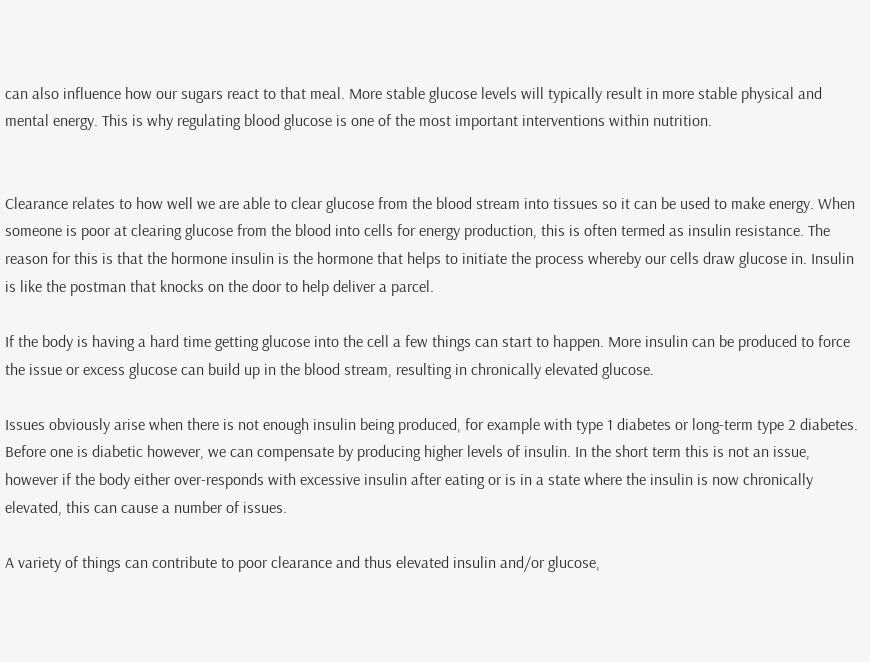can also influence how our sugars react to that meal. More stable glucose levels will typically result in more stable physical and mental energy. This is why regulating blood glucose is one of the most important interventions within nutrition.


Clearance relates to how well we are able to clear glucose from the blood stream into tissues so it can be used to make energy. When someone is poor at clearing glucose from the blood into cells for energy production, this is often termed as insulin resistance. The reason for this is that the hormone insulin is the hormone that helps to initiate the process whereby our cells draw glucose in. Insulin is like the postman that knocks on the door to help deliver a parcel.

If the body is having a hard time getting glucose into the cell a few things can start to happen. More insulin can be produced to force the issue or excess glucose can build up in the blood stream, resulting in chronically elevated glucose.

Issues obviously arise when there is not enough insulin being produced, for example with type 1 diabetes or long-term type 2 diabetes. Before one is diabetic however, we can compensate by producing higher levels of insulin. In the short term this is not an issue, however if the body either over-responds with excessive insulin after eating or is in a state where the insulin is now chronically elevated, this can cause a number of issues.

A variety of things can contribute to poor clearance and thus elevated insulin and/or glucose,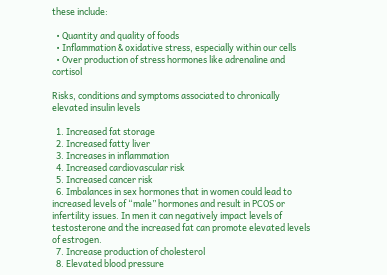these include:

  • Quantity and quality of foods
  • Inflammation & oxidative stress, especially within our cells
  • Over production of stress hormones like adrenaline and cortisol

Risks, conditions and symptoms associated to chronically elevated insulin levels

  1. Increased fat storage
  2. Increased fatty liver
  3. Increases in inflammation
  4. Increased cardiovascular risk
  5. Increased cancer risk
  6. Imbalances in sex hormones that in women could lead to increased levels of “male” hormones and result in PCOS or infertility issues. In men it can negatively impact levels of testosterone and the increased fat can promote elevated levels of estrogen.
  7. Increase production of cholesterol
  8. Elevated blood pressure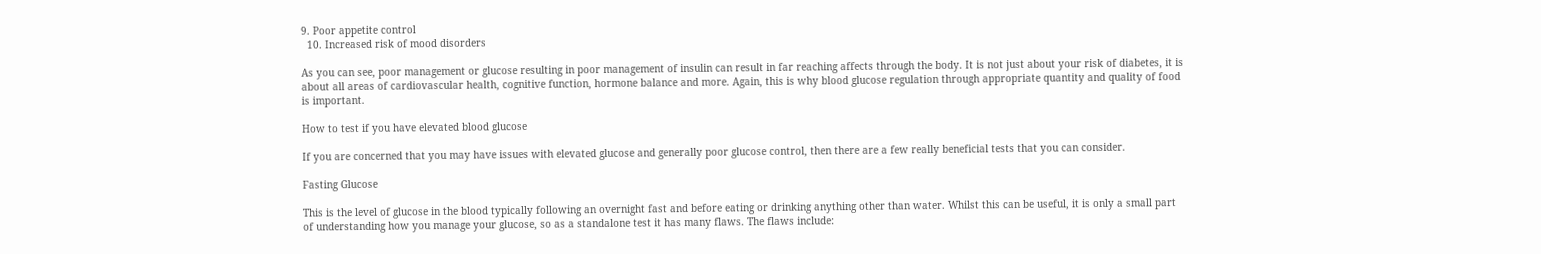9. Poor appetite control
  10. Increased risk of mood disorders

As you can see, poor management or glucose resulting in poor management of insulin can result in far reaching affects through the body. It is not just about your risk of diabetes, it is about all areas of cardiovascular health, cognitive function, hormone balance and more. Again, this is why blood glucose regulation through appropriate quantity and quality of food is important.

How to test if you have elevated blood glucose

If you are concerned that you may have issues with elevated glucose and generally poor glucose control, then there are a few really beneficial tests that you can consider.

Fasting Glucose

This is the level of glucose in the blood typically following an overnight fast and before eating or drinking anything other than water. Whilst this can be useful, it is only a small part of understanding how you manage your glucose, so as a standalone test it has many flaws. The flaws include: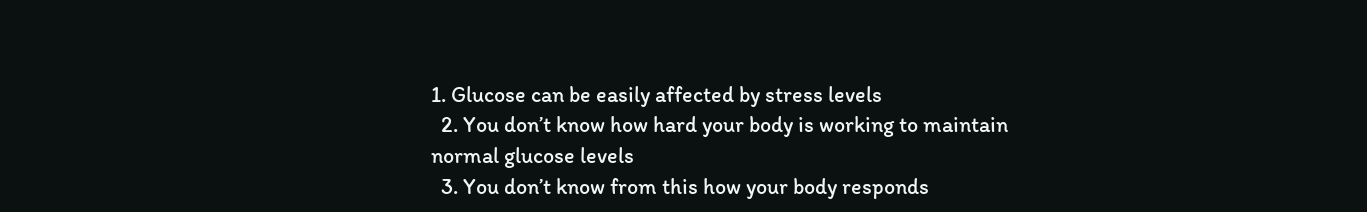1. Glucose can be easily affected by stress levels
  2. You don’t know how hard your body is working to maintain normal glucose levels
  3. You don’t know from this how your body responds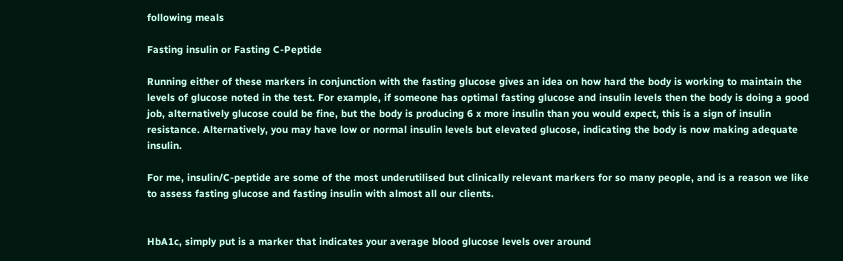following meals

Fasting insulin or Fasting C-Peptide

Running either of these markers in conjunction with the fasting glucose gives an idea on how hard the body is working to maintain the levels of glucose noted in the test. For example, if someone has optimal fasting glucose and insulin levels then the body is doing a good job, alternatively glucose could be fine, but the body is producing 6 x more insulin than you would expect, this is a sign of insulin resistance. Alternatively, you may have low or normal insulin levels but elevated glucose, indicating the body is now making adequate insulin.

For me, insulin/C-peptide are some of the most underutilised but clinically relevant markers for so many people, and is a reason we like to assess fasting glucose and fasting insulin with almost all our clients.


HbA1c, simply put is a marker that indicates your average blood glucose levels over around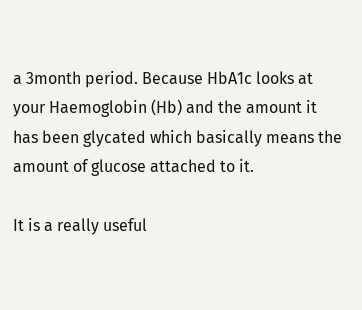a 3month period. Because HbA1c looks at your Haemoglobin (Hb) and the amount it has been glycated which basically means the amount of glucose attached to it.

It is a really useful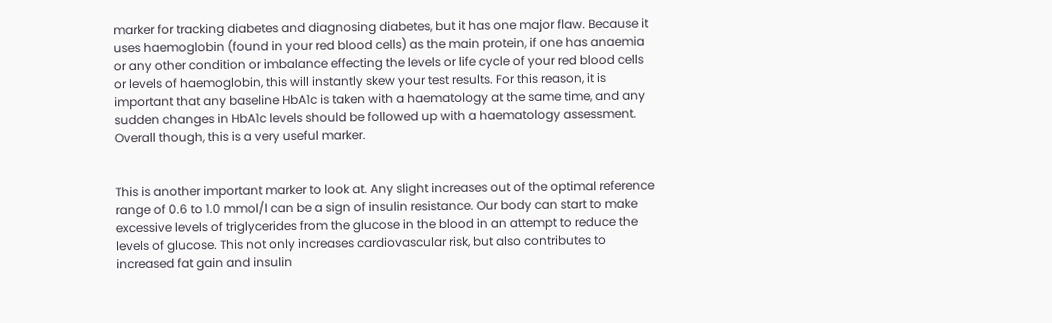marker for tracking diabetes and diagnosing diabetes, but it has one major flaw. Because it uses haemoglobin (found in your red blood cells) as the main protein, if one has anaemia or any other condition or imbalance effecting the levels or life cycle of your red blood cells or levels of haemoglobin, this will instantly skew your test results. For this reason, it is important that any baseline HbA1c is taken with a haematology at the same time, and any sudden changes in HbA1c levels should be followed up with a haematology assessment. Overall though, this is a very useful marker.


This is another important marker to look at. Any slight increases out of the optimal reference range of 0.6 to 1.0 mmol/l can be a sign of insulin resistance. Our body can start to make excessive levels of triglycerides from the glucose in the blood in an attempt to reduce the levels of glucose. This not only increases cardiovascular risk, but also contributes to increased fat gain and insulin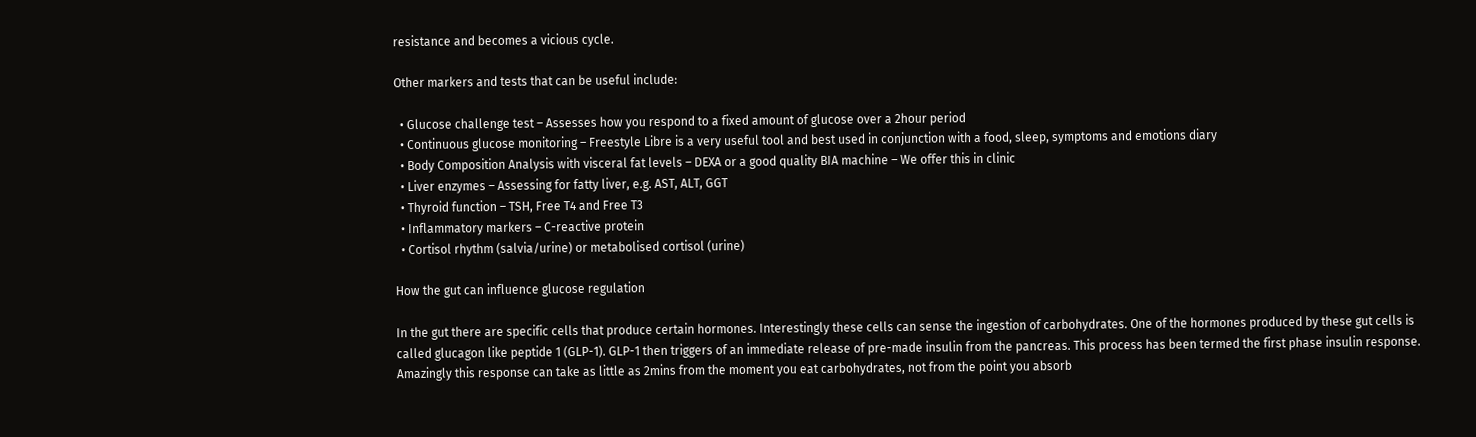resistance and becomes a vicious cycle.

Other markers and tests that can be useful include:

  • Glucose challenge test – Assesses how you respond to a fixed amount of glucose over a 2hour period
  • Continuous glucose monitoring – Freestyle Libre is a very useful tool and best used in conjunction with a food, sleep, symptoms and emotions diary
  • Body Composition Analysis with visceral fat levels – DEXA or a good quality BIA machine – We offer this in clinic
  • Liver enzymes – Assessing for fatty liver, e.g. AST, ALT, GGT
  • Thyroid function – TSH, Free T4 and Free T3
  • Inflammatory markers – C-reactive protein
  • Cortisol rhythm (salvia/urine) or metabolised cortisol (urine)

How the gut can influence glucose regulation

In the gut there are specific cells that produce certain hormones. Interestingly these cells can sense the ingestion of carbohydrates. One of the hormones produced by these gut cells is called glucagon like peptide 1 (GLP-1). GLP-1 then triggers of an immediate release of pre-made insulin from the pancreas. This process has been termed the first phase insulin response. Amazingly this response can take as little as 2mins from the moment you eat carbohydrates, not from the point you absorb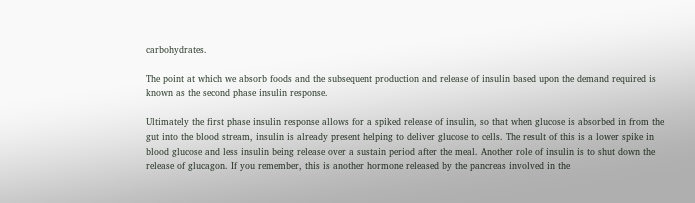carbohydrates.

The point at which we absorb foods and the subsequent production and release of insulin based upon the demand required is known as the second phase insulin response.

Ultimately the first phase insulin response allows for a spiked release of insulin, so that when glucose is absorbed in from the gut into the blood stream, insulin is already present helping to deliver glucose to cells. The result of this is a lower spike in blood glucose and less insulin being release over a sustain period after the meal. Another role of insulin is to shut down the release of glucagon. If you remember, this is another hormone released by the pancreas involved in the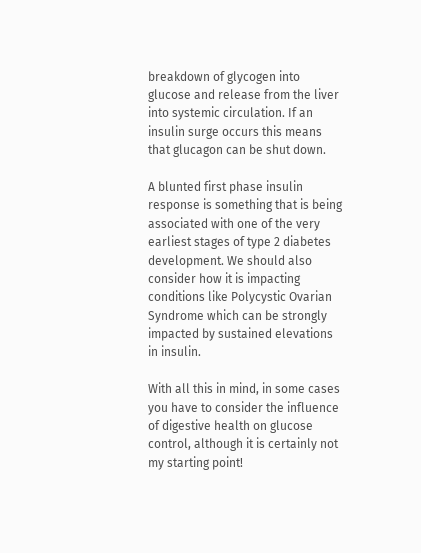breakdown of glycogen into glucose and release from the liver into systemic circulation. If an insulin surge occurs this means that glucagon can be shut down.

A blunted first phase insulin response is something that is being associated with one of the very earliest stages of type 2 diabetes development. We should also consider how it is impacting conditions like Polycystic Ovarian Syndrome which can be strongly impacted by sustained elevations in insulin.

With all this in mind, in some cases you have to consider the influence of digestive health on glucose control, although it is certainly not my starting point!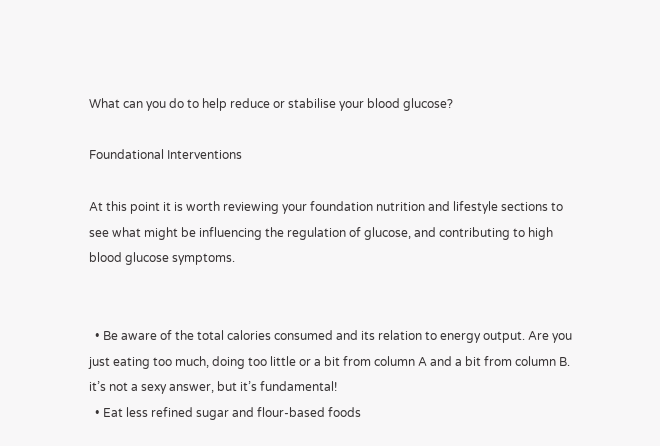What can you do to help reduce or stabilise your blood glucose?

Foundational Interventions

At this point it is worth reviewing your foundation nutrition and lifestyle sections to see what might be influencing the regulation of glucose, and contributing to high blood glucose symptoms.


  • Be aware of the total calories consumed and its relation to energy output. Are you just eating too much, doing too little or a bit from column A and a bit from column B. it’s not a sexy answer, but it’s fundamental!
  • Eat less refined sugar and flour-based foods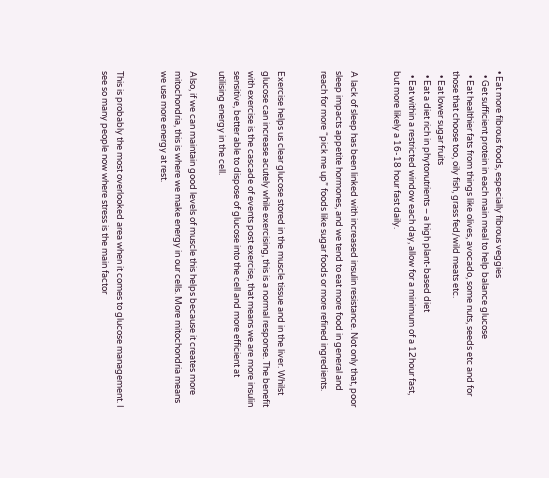• Eat more fibrous foods, especially fibrous veggies
  • Get sufficient protein in each main meal to help balance glucose
  • Eat healthier fats from things like olives, avocado, some nuts, seeds etc and for those that choose too, oily fish, grass fed/wild meats etc.
  • Eat lower sugar fruits
  • Eat a diet rich in phytonutrients – a high plant-based diet
  • Eat within a restricted window each day, allow for a minimum of a 12hour fast, but more likely a 16-18 hour fast daily.


A lack of sleep has been linked with increased insulin resistance. Not only that, poor sleep impacts appetite hormones, and we tend to eat more food in general and reach for more “pick me up” foods like sugar foods or more refined ingredients.


Exercise helps us clear glucose stored in the muscle tissue and in the liver. Whilst glucose can increase acutely while exercising, this is a normal response. The benefit with exercise is the cascade of events post exercise, that means we are more insulin sensitive, better able to dispose of glucose into the cell and more efficient at utilising energy in the cell.

Also, if we can maintain good levels of muscle this helps because it creates more mitochondria, this is where we make energy in our cells. More mitochondria means we use more energy at rest.


This is probably the most overlooked area when it comes to glucose management. I see so many people now where stress is the main factor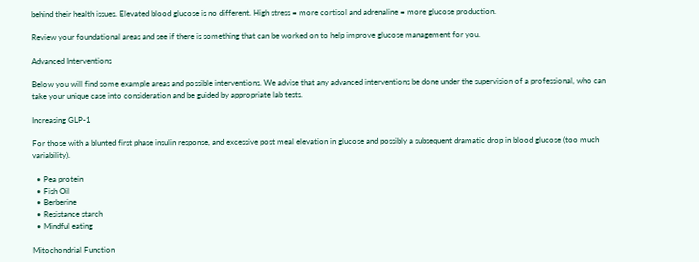behind their health issues. Elevated blood glucose is no different. High stress = more cortisol and adrenaline = more glucose production.

Review your foundational areas and see if there is something that can be worked on to help improve glucose management for you.

Advanced Interventions

Below you will find some example areas and possible interventions. We advise that any advanced interventions be done under the supervision of a professional, who can take your unique case into consideration and be guided by appropriate lab tests.

Increasing GLP-1

For those with a blunted first phase insulin response, and excessive post meal elevation in glucose and possibly a subsequent dramatic drop in blood glucose (too much variability).

  • Pea protein
  • Fish Oil
  • Berberine
  • Resistance starch
  • Mindful eating

Mitochondrial Function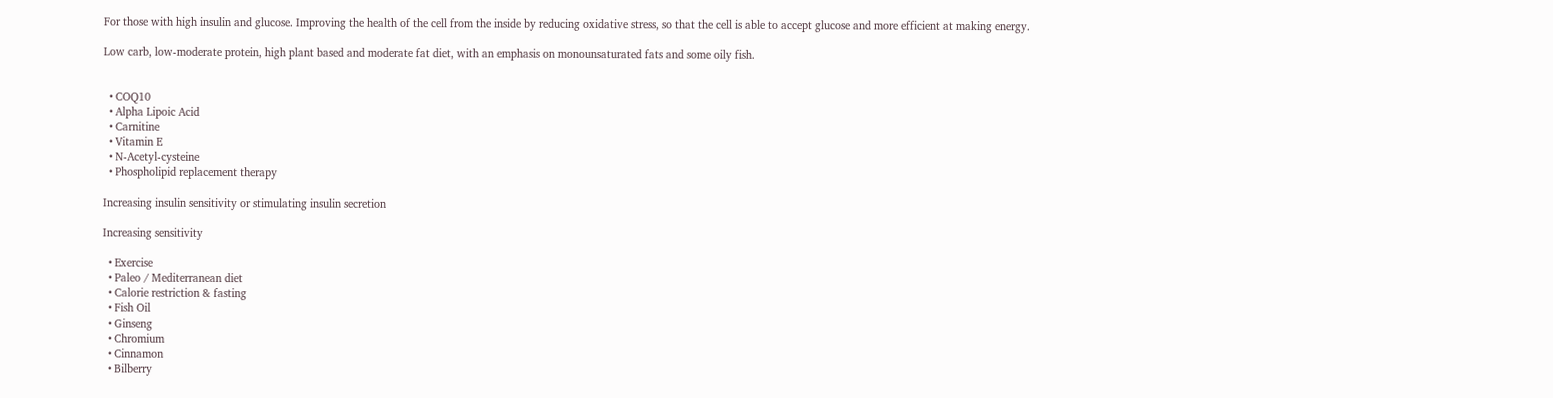For those with high insulin and glucose. Improving the health of the cell from the inside by reducing oxidative stress, so that the cell is able to accept glucose and more efficient at making energy.

Low carb, low-moderate protein, high plant based and moderate fat diet, with an emphasis on monounsaturated fats and some oily fish.


  • COQ10
  • Alpha Lipoic Acid
  • Carnitine
  • Vitamin E
  • N-Acetyl-cysteine
  • Phospholipid replacement therapy

Increasing insulin sensitivity or stimulating insulin secretion

Increasing sensitivity

  • Exercise
  • Paleo / Mediterranean diet
  • Calorie restriction & fasting
  • Fish Oil
  • Ginseng
  • Chromium
  • Cinnamon
  • Bilberry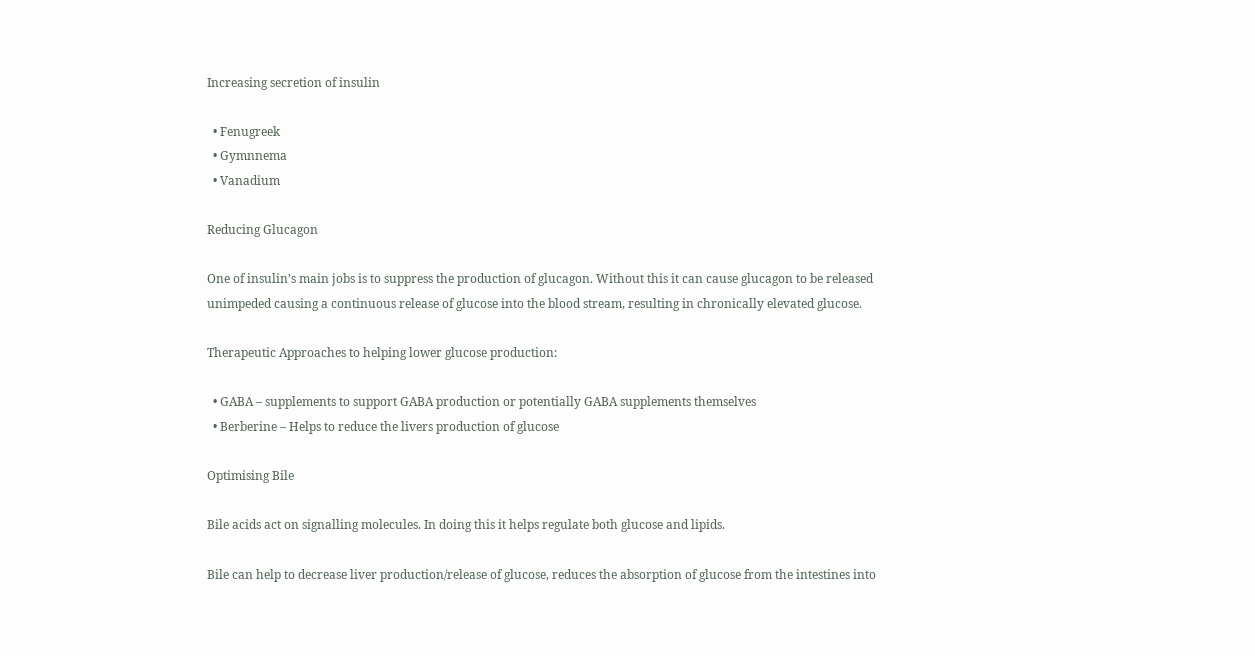Increasing secretion of insulin

  • Fenugreek
  • Gymnnema
  • Vanadium

Reducing Glucagon

One of insulin’s main jobs is to suppress the production of glucagon. Without this it can cause glucagon to be released unimpeded causing a continuous release of glucose into the blood stream, resulting in chronically elevated glucose.

Therapeutic Approaches to helping lower glucose production:

  • GABA – supplements to support GABA production or potentially GABA supplements themselves
  • Berberine – Helps to reduce the livers production of glucose

Optimising Bile

Bile acids act on signalling molecules. In doing this it helps regulate both glucose and lipids.

Bile can help to decrease liver production/release of glucose, reduces the absorption of glucose from the intestines into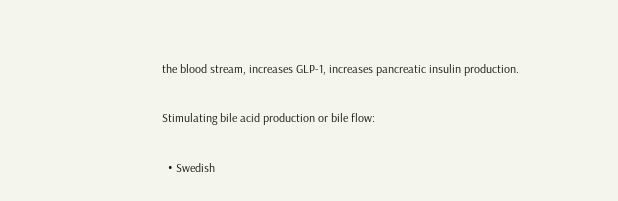the blood stream, increases GLP-1, increases pancreatic insulin production.

Stimulating bile acid production or bile flow:

  • Swedish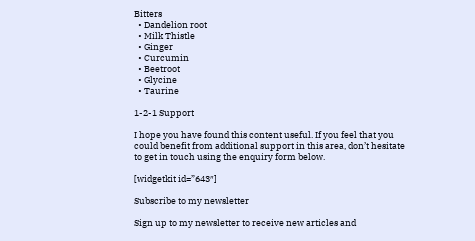Bitters
  • Dandelion root
  • Milk Thistle
  • Ginger
  • Curcumin
  • Beetroot
  • Glycine
  • Taurine

1-2-1 Support

I hope you have found this content useful. If you feel that you could benefit from additional support in this area, don’t hesitate to get in touch using the enquiry form below.

[widgetkit id=”643″]

Subscribe to my newsletter

Sign up to my newsletter to receive new articles and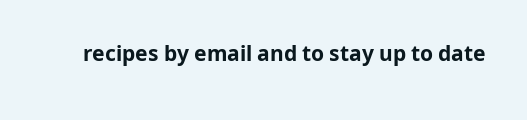recipes by email and to stay up to date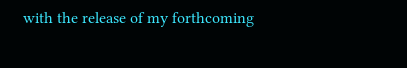with the release of my forthcoming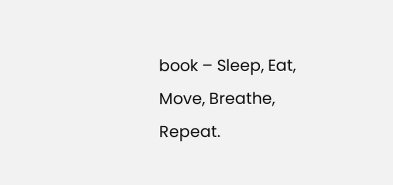book – Sleep, Eat, Move, Breathe, Repeat.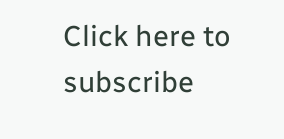Click here to subscribe